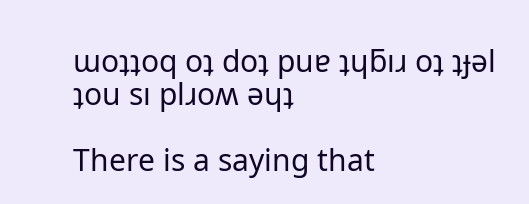ɯoʇʇoq oʇ doʇ puɐ ʇɥƃıɹ oʇ ʇɟǝl ʇou sı plɹoʍ ǝɥʇ

There is a saying that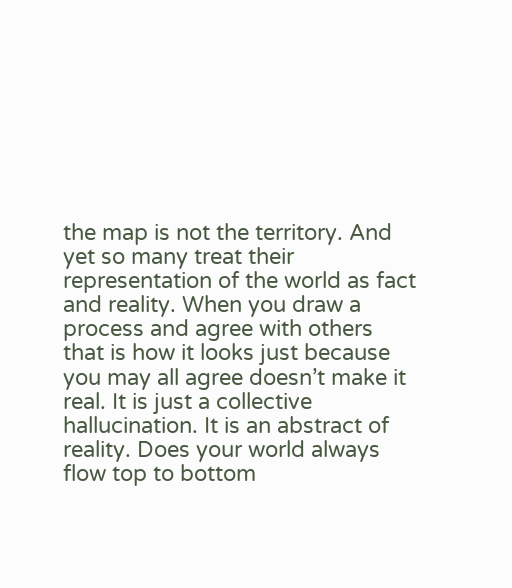the map is not the territory. And yet so many treat their representation of the world as fact and reality. When you draw a process and agree with others that is how it looks just because you may all agree doesn’t make it real. It is just a collective hallucination. It is an abstract of reality. Does your world always flow top to bottom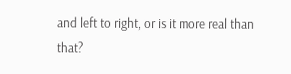and left to right, or is it more real than that?